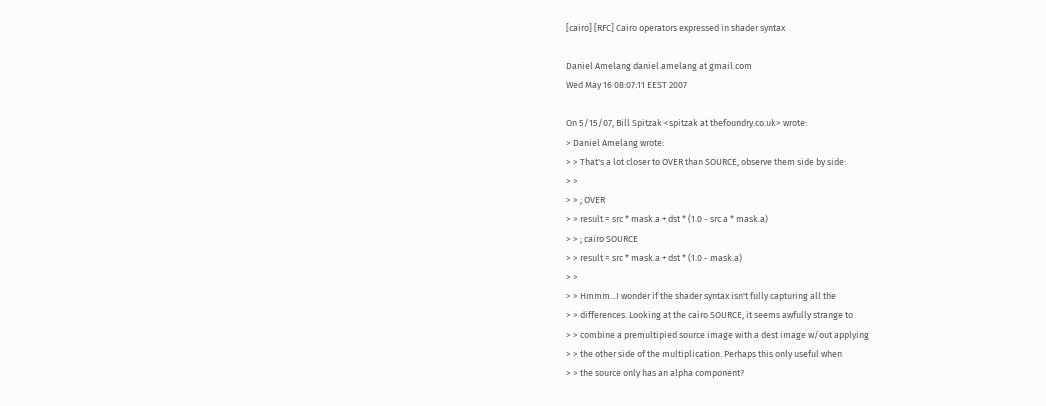[cairo] [RFC] Cairo operators expressed in shader syntax

Daniel Amelang daniel.amelang at gmail.com
Wed May 16 08:07:11 EEST 2007

On 5/15/07, Bill Spitzak <spitzak at thefoundry.co.uk> wrote:
> Daniel Amelang wrote:
> > That's a lot closer to OVER than SOURCE, observe them side by side:
> >
> > ; OVER
> > result = src * mask.a + dst * (1.0 - src.a * mask.a)
> > ; cairo SOURCE
> > result = src * mask.a + dst * (1.0 - mask.a)
> >
> > Hmmm...I wonder if the shader syntax isn't fully capturing all the
> > differences. Looking at the cairo SOURCE, it seems awfully strange to
> > combine a premultipied source image with a dest image w/out applying
> > the other side of the multiplication. Perhaps this only useful when
> > the source only has an alpha component?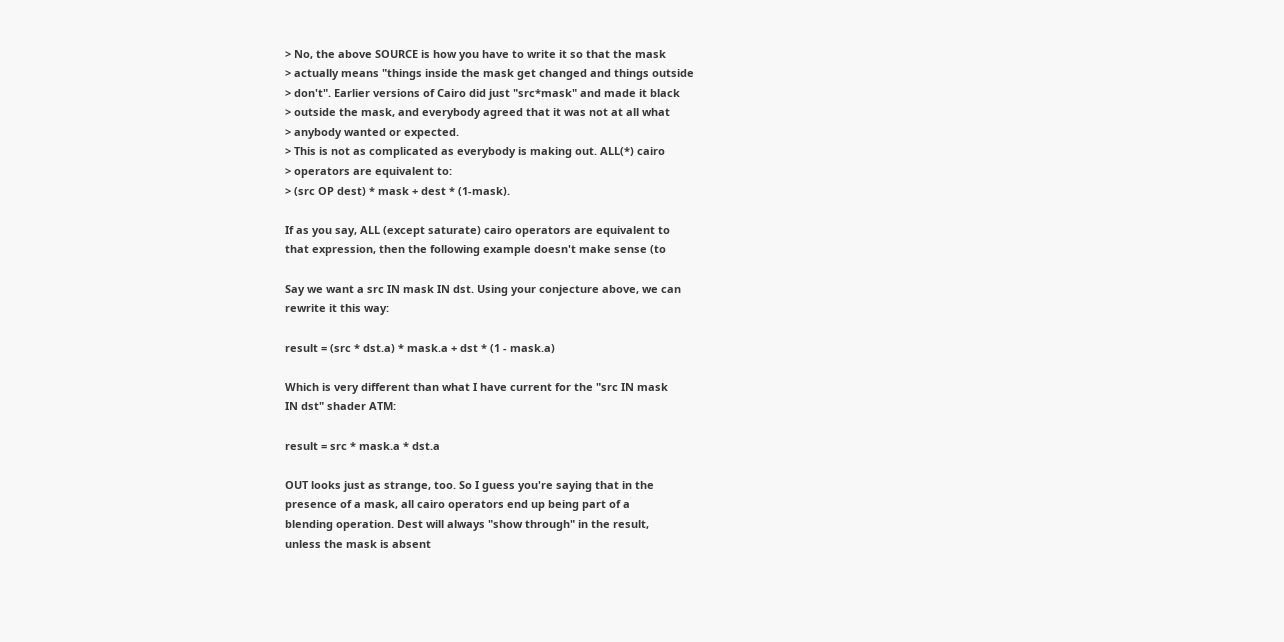> No, the above SOURCE is how you have to write it so that the mask
> actually means "things inside the mask get changed and things outside
> don't". Earlier versions of Cairo did just "src*mask" and made it black
> outside the mask, and everybody agreed that it was not at all what
> anybody wanted or expected.
> This is not as complicated as everybody is making out. ALL(*) cairo
> operators are equivalent to:
> (src OP dest) * mask + dest * (1-mask).

If as you say, ALL (except saturate) cairo operators are equivalent to
that expression, then the following example doesn't make sense (to

Say we want a src IN mask IN dst. Using your conjecture above, we can
rewrite it this way:

result = (src * dst.a) * mask.a + dst * (1 - mask.a)

Which is very different than what I have current for the "src IN mask
IN dst" shader ATM:

result = src * mask.a * dst.a

OUT looks just as strange, too. So I guess you're saying that in the
presence of a mask, all cairo operators end up being part of a
blending operation. Dest will always "show through" in the result,
unless the mask is absent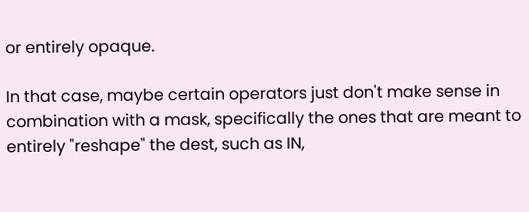or entirely opaque.

In that case, maybe certain operators just don't make sense in
combination with a mask, specifically the ones that are meant to
entirely "reshape" the dest, such as IN,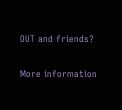OUT and friends?


More information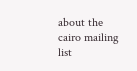about the cairo mailing list